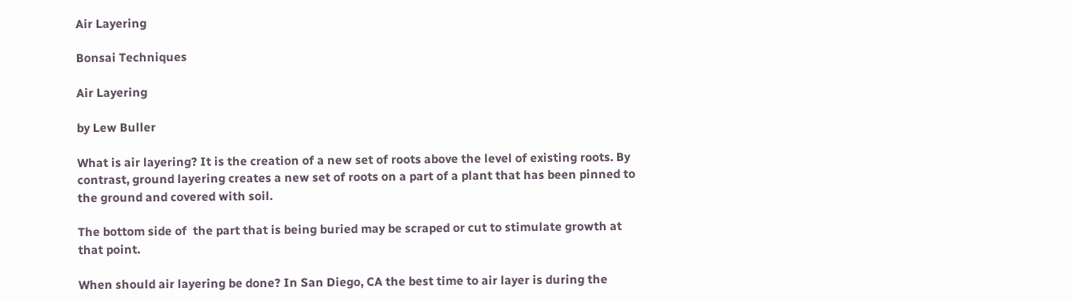Air Layering

Bonsai Techniques

Air Layering

by Lew Buller

What is air layering? It is the creation of a new set of roots above the level of existing roots. By contrast, ground layering creates a new set of roots on a part of a plant that has been pinned to the ground and covered with soil.

The bottom side of  the part that is being buried may be scraped or cut to stimulate growth at that point.

When should air layering be done? In San Diego, CA the best time to air layer is during the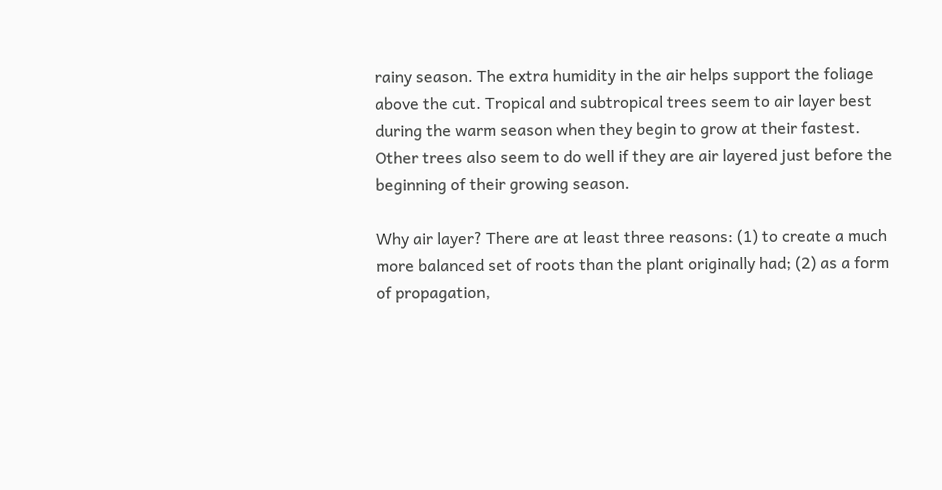rainy season. The extra humidity in the air helps support the foliage above the cut. Tropical and subtropical trees seem to air layer best during the warm season when they begin to grow at their fastest. Other trees also seem to do well if they are air layered just before the beginning of their growing season.

Why air layer? There are at least three reasons: (1) to create a much more balanced set of roots than the plant originally had; (2) as a form of propagation,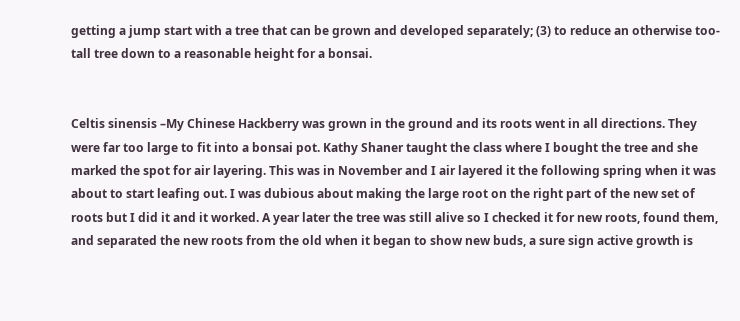getting a jump start with a tree that can be grown and developed separately; (3) to reduce an otherwise too-tall tree down to a reasonable height for a bonsai.


Celtis sinensis –My Chinese Hackberry was grown in the ground and its roots went in all directions. They were far too large to fit into a bonsai pot. Kathy Shaner taught the class where I bought the tree and she marked the spot for air layering. This was in November and I air layered it the following spring when it was about to start leafing out. I was dubious about making the large root on the right part of the new set of roots but I did it and it worked. A year later the tree was still alive so I checked it for new roots, found them, and separated the new roots from the old when it began to show new buds, a sure sign active growth is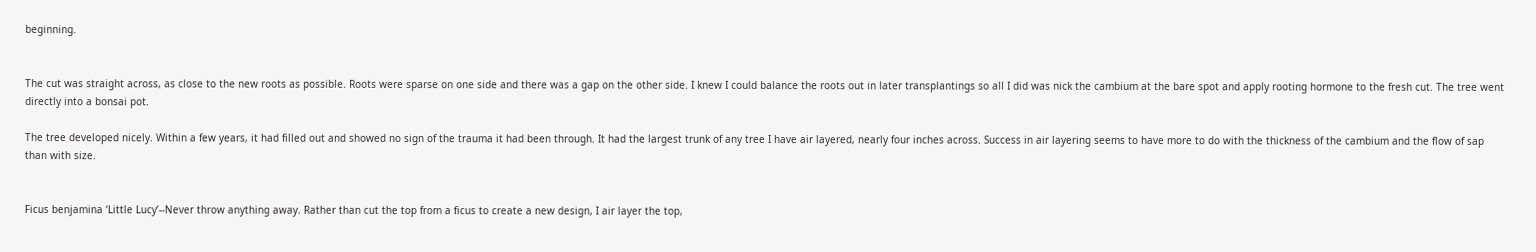beginning.


The cut was straight across, as close to the new roots as possible. Roots were sparse on one side and there was a gap on the other side. I knew I could balance the roots out in later transplantings so all I did was nick the cambium at the bare spot and apply rooting hormone to the fresh cut. The tree went directly into a bonsai pot.

The tree developed nicely. Within a few years, it had filled out and showed no sign of the trauma it had been through. It had the largest trunk of any tree I have air layered, nearly four inches across. Success in air layering seems to have more to do with the thickness of the cambium and the flow of sap than with size.


Ficus benjamina ‘Little Lucy’--Never throw anything away. Rather than cut the top from a ficus to create a new design, I air layer the top,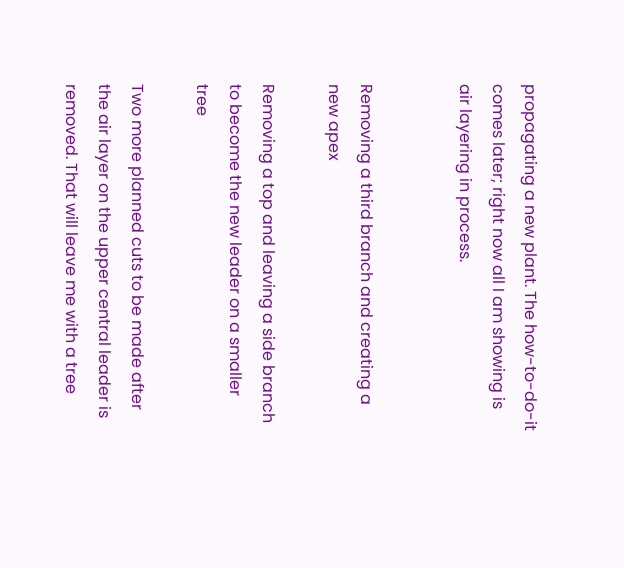propagating a new plant. The how-to-do-it comes later; right now all I am showing is air layering in process.


Removing a third branch and creating a new apex

Removing a top and leaving a side branch to become the new leader on a smaller tree

Two more planned cuts to be made after the air layer on the upper central leader is removed. That will leave me with a tree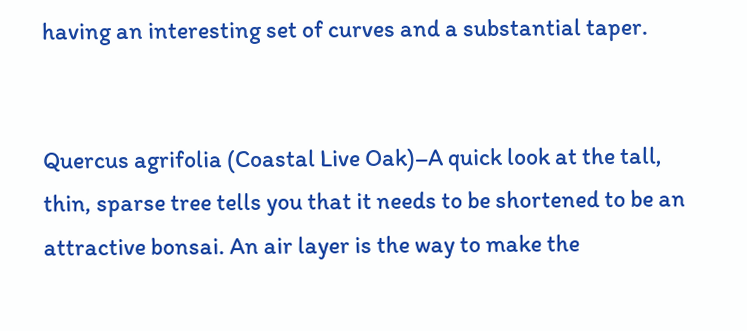having an interesting set of curves and a substantial taper.


Quercus agrifolia (Coastal Live Oak)–A quick look at the tall, thin, sparse tree tells you that it needs to be shortened to be an attractive bonsai. An air layer is the way to make the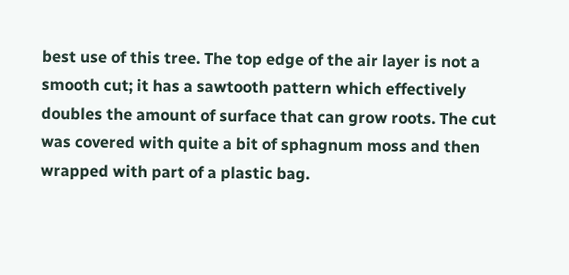best use of this tree. The top edge of the air layer is not a smooth cut; it has a sawtooth pattern which effectively doubles the amount of surface that can grow roots. The cut was covered with quite a bit of sphagnum moss and then wrapped with part of a plastic bag.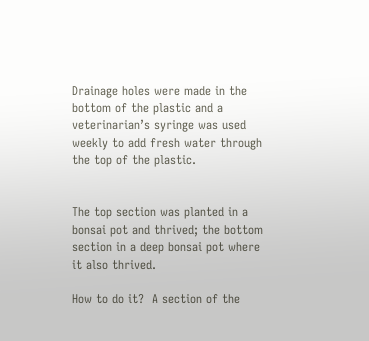Drainage holes were made in the bottom of the plastic and a veterinarian’s syringe was used weekly to add fresh water through the top of the plastic.


The top section was planted in a bonsai pot and thrived; the bottom section in a deep bonsai pot where it also thrived.

How to do it?  A section of the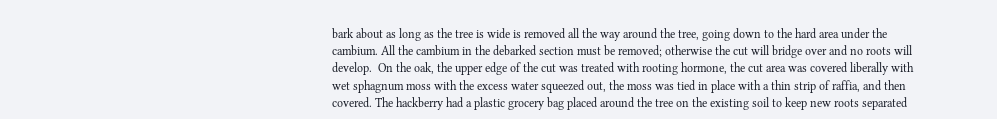bark about as long as the tree is wide is removed all the way around the tree, going down to the hard area under the cambium. All the cambium in the debarked section must be removed; otherwise the cut will bridge over and no roots will develop.  On the oak, the upper edge of the cut was treated with rooting hormone, the cut area was covered liberally with wet sphagnum moss with the excess water squeezed out, the moss was tied in place with a thin strip of raffia, and then covered. The hackberry had a plastic grocery bag placed around the tree on the existing soil to keep new roots separated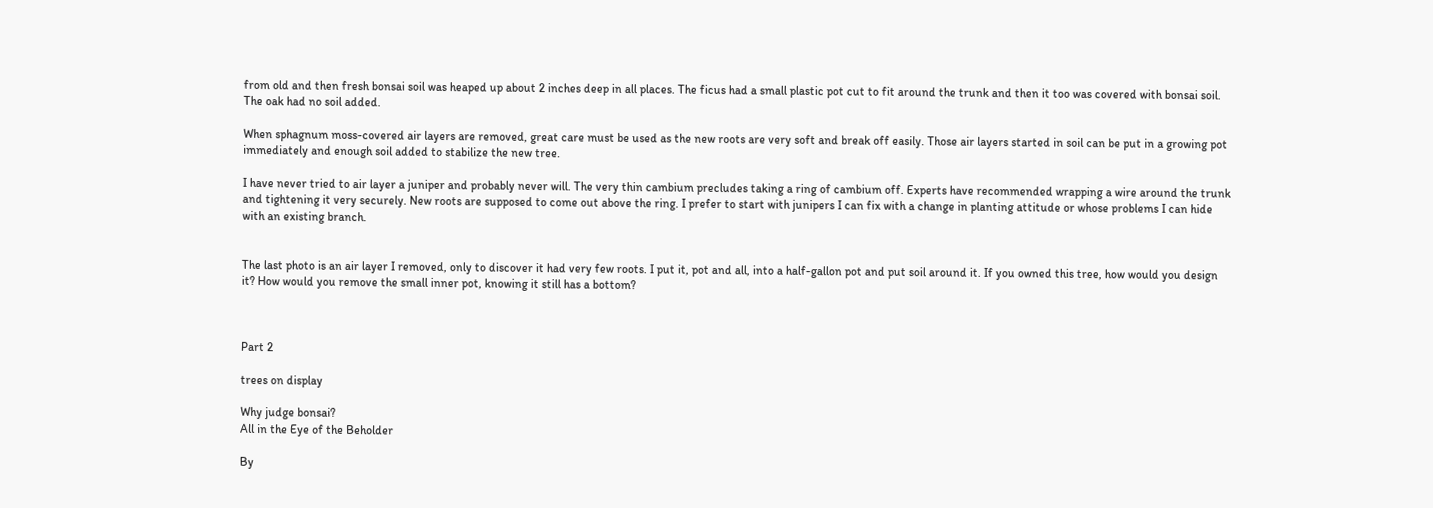from old and then fresh bonsai soil was heaped up about 2 inches deep in all places. The ficus had a small plastic pot cut to fit around the trunk and then it too was covered with bonsai soil. The oak had no soil added.

When sphagnum moss-covered air layers are removed, great care must be used as the new roots are very soft and break off easily. Those air layers started in soil can be put in a growing pot immediately and enough soil added to stabilize the new tree.

I have never tried to air layer a juniper and probably never will. The very thin cambium precludes taking a ring of cambium off. Experts have recommended wrapping a wire around the trunk and tightening it very securely. New roots are supposed to come out above the ring. I prefer to start with junipers I can fix with a change in planting attitude or whose problems I can hide with an existing branch.


The last photo is an air layer I removed, only to discover it had very few roots. I put it, pot and all, into a half-gallon pot and put soil around it. If you owned this tree, how would you design it? How would you remove the small inner pot, knowing it still has a bottom?



Part 2

trees on display

Why judge bonsai?
All in the Eye of the Beholder

By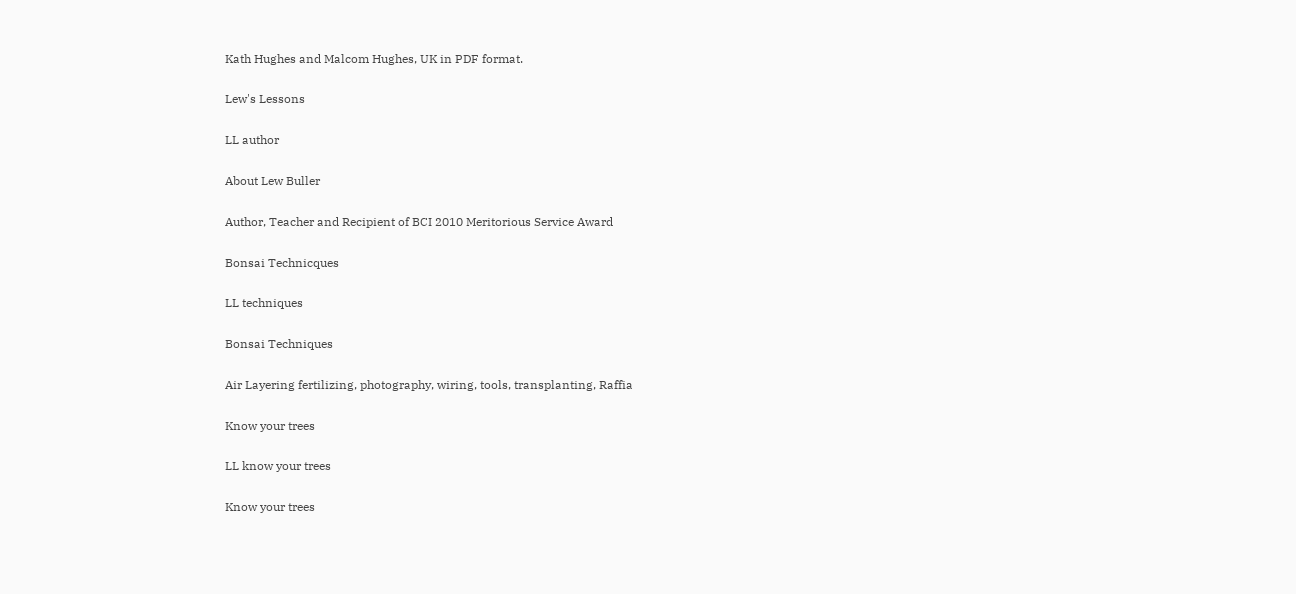Kath Hughes and Malcom Hughes, UK in PDF format.

Lew's Lessons

LL author

About Lew Buller

Author, Teacher and Recipient of BCI 2010 Meritorious Service Award

Bonsai Technicques

LL techniques

Bonsai Techniques

Air Layering fertilizing, photography, wiring, tools, transplanting, Raffia

Know your trees

LL know your trees

Know your trees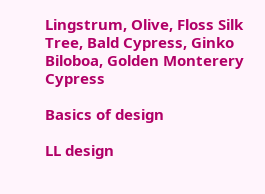Lingstrum, Olive, Floss Silk Tree, Bald Cypress, Ginko Biloboa, Golden Monterery Cypress

Basics of design

LL design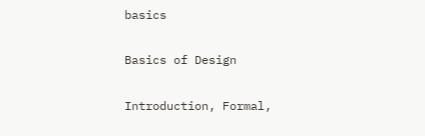basics

Basics of Design

Introduction, Formal,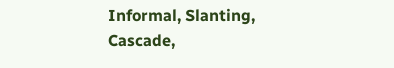Informal, Slanting, Cascade,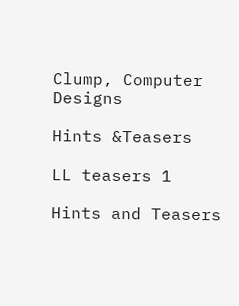Clump, Computer Designs

Hints &Teasers

LL teasers 1

Hints and Teasers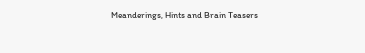Meanderings, Hints and Brain Teasers